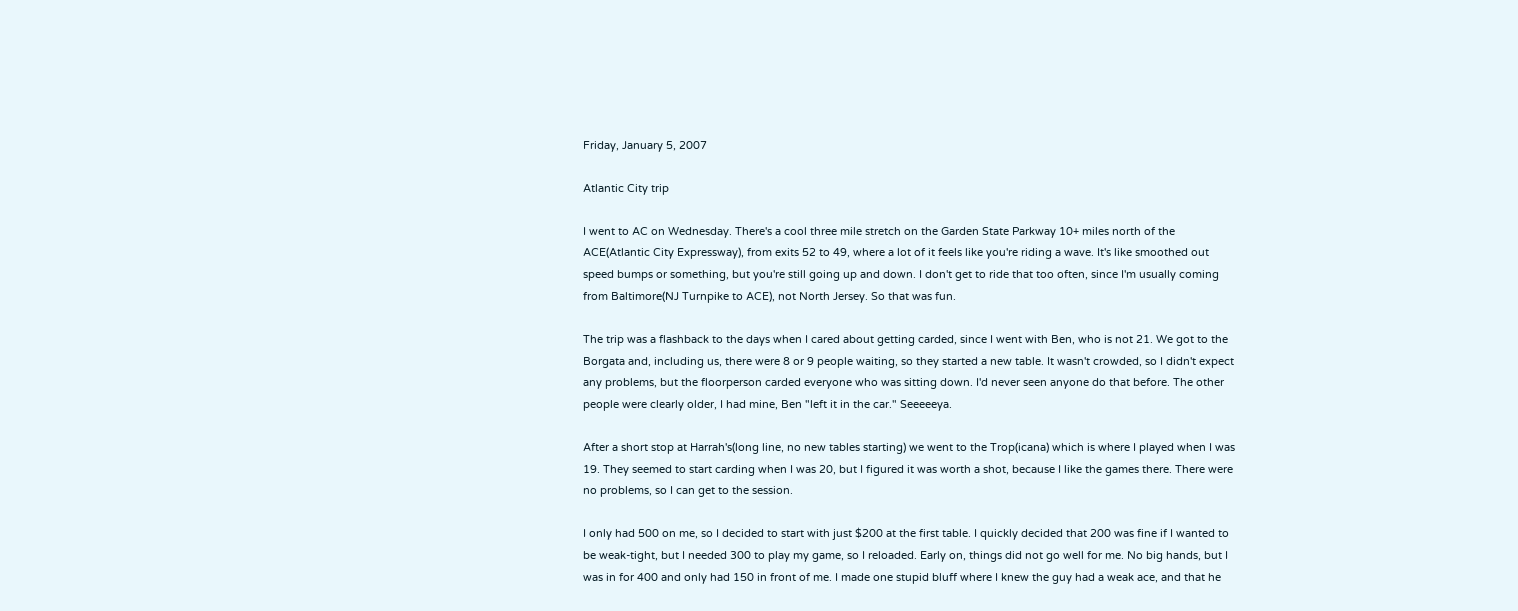Friday, January 5, 2007

Atlantic City trip

I went to AC on Wednesday. There's a cool three mile stretch on the Garden State Parkway 10+ miles north of the ACE(Atlantic City Expressway), from exits 52 to 49, where a lot of it feels like you're riding a wave. It's like smoothed out speed bumps or something, but you're still going up and down. I don't get to ride that too often, since I'm usually coming from Baltimore(NJ Turnpike to ACE), not North Jersey. So that was fun.

The trip was a flashback to the days when I cared about getting carded, since I went with Ben, who is not 21. We got to the Borgata and, including us, there were 8 or 9 people waiting, so they started a new table. It wasn't crowded, so I didn't expect any problems, but the floorperson carded everyone who was sitting down. I'd never seen anyone do that before. The other people were clearly older, I had mine, Ben "left it in the car." Seeeeeya.

After a short stop at Harrah's(long line, no new tables starting) we went to the Trop(icana) which is where I played when I was 19. They seemed to start carding when I was 20, but I figured it was worth a shot, because I like the games there. There were no problems, so I can get to the session.

I only had 500 on me, so I decided to start with just $200 at the first table. I quickly decided that 200 was fine if I wanted to be weak-tight, but I needed 300 to play my game, so I reloaded. Early on, things did not go well for me. No big hands, but I was in for 400 and only had 150 in front of me. I made one stupid bluff where I knew the guy had a weak ace, and that he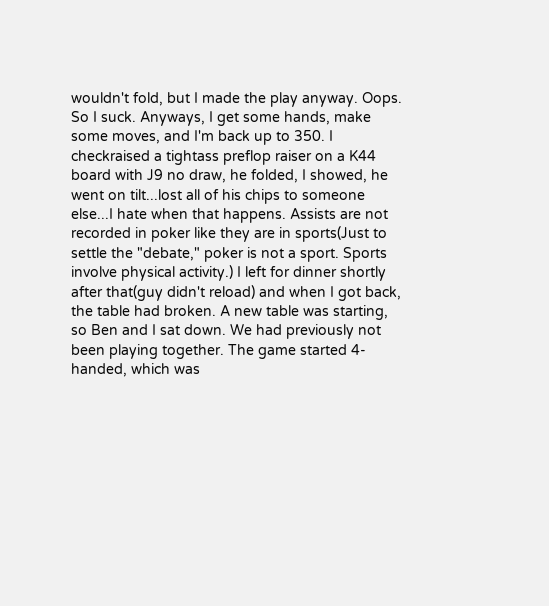wouldn't fold, but I made the play anyway. Oops. So I suck. Anyways, I get some hands, make some moves, and I'm back up to 350. I checkraised a tightass preflop raiser on a K44 board with J9 no draw, he folded, I showed, he went on tilt...lost all of his chips to someone else...I hate when that happens. Assists are not recorded in poker like they are in sports(Just to settle the "debate," poker is not a sport. Sports involve physical activity.) I left for dinner shortly after that(guy didn't reload) and when I got back, the table had broken. A new table was starting, so Ben and I sat down. We had previously not been playing together. The game started 4-handed, which was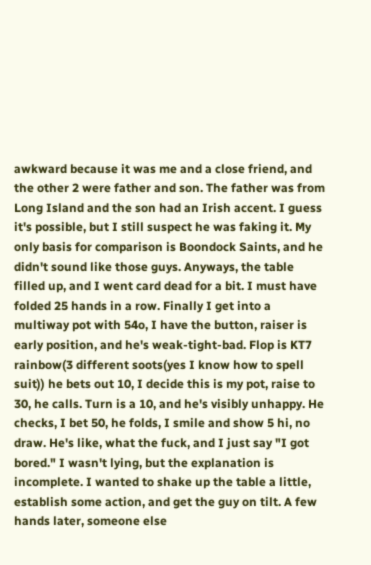awkward because it was me and a close friend, and the other 2 were father and son. The father was from Long Island and the son had an Irish accent. I guess it's possible, but I still suspect he was faking it. My only basis for comparison is Boondock Saints, and he didn't sound like those guys. Anyways, the table filled up, and I went card dead for a bit. I must have folded 25 hands in a row. Finally I get into a multiway pot with 54o, I have the button, raiser is early position, and he's weak-tight-bad. Flop is KT7 rainbow(3 different soots(yes I know how to spell suit)) he bets out 10, I decide this is my pot, raise to 30, he calls. Turn is a 10, and he's visibly unhappy. He checks, I bet 50, he folds, I smile and show 5 hi, no draw. He's like, what the fuck, and I just say "I got bored." I wasn't lying, but the explanation is incomplete. I wanted to shake up the table a little, establish some action, and get the guy on tilt. A few hands later, someone else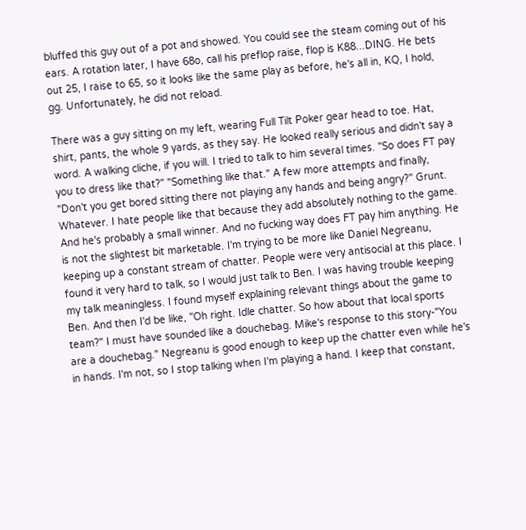bluffed this guy out of a pot and showed. You could see the steam coming out of his ears. A rotation later, I have 68o, call his preflop raise, flop is K88...DING. He bets out 25, I raise to 65, so it looks like the same play as before, he's all in, KQ, I hold, gg. Unfortunately, he did not reload.

There was a guy sitting on my left, wearing Full Tilt Poker gear head to toe. Hat, shirt, pants, the whole 9 yards, as they say. He looked really serious and didn't say a word. A walking cliche, if you will. I tried to talk to him several times. "So does FT pay you to dress like that?" "Something like that." A few more attempts and finally, "Don't you get bored sitting there not playing any hands and being angry?" Grunt. Whatever. I hate people like that because they add absolutely nothing to the game. And he's probably a small winner. And no fucking way does FT pay him anything. He is not the slightest bit marketable. I'm trying to be more like Daniel Negreanu, keeping up a constant stream of chatter. People were very antisocial at this place. I found it very hard to talk, so I would just talk to Ben. I was having trouble keeping my talk meaningless. I found myself explaining relevant things about the game to Ben. And then I'd be like, "Oh right. Idle chatter. So how about that local sports team?" I must have sounded like a douchebag. Mike's response to this story-"You are a douchebag." Negreanu is good enough to keep up the chatter even while he's in hands. I'm not, so I stop talking when I'm playing a hand. I keep that constant,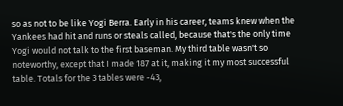so as not to be like Yogi Berra. Early in his career, teams knew when the Yankees had hit and runs or steals called, because that's the only time Yogi would not talk to the first baseman. My third table wasn't so noteworthy, except that I made 187 at it, making it my most successful table. Totals for the 3 tables were -43,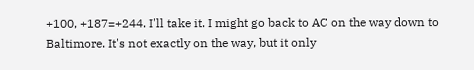+100, +187=+244. I'll take it. I might go back to AC on the way down to Baltimore. It's not exactly on the way, but it only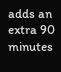adds an extra 90 minutes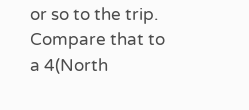or so to the trip. Compare that to a 4(North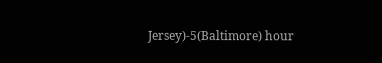Jersey)-5(Baltimore) hour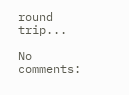round trip...

No comments: